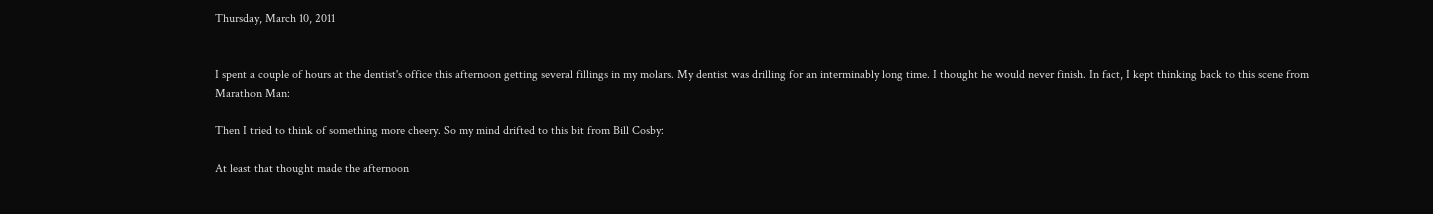Thursday, March 10, 2011


I spent a couple of hours at the dentist's office this afternoon getting several fillings in my molars. My dentist was drilling for an interminably long time. I thought he would never finish. In fact, I kept thinking back to this scene from Marathon Man:

Then I tried to think of something more cheery. So my mind drifted to this bit from Bill Cosby:

At least that thought made the afternoon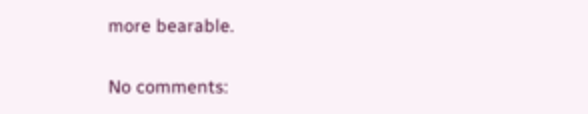more bearable.

No comments: